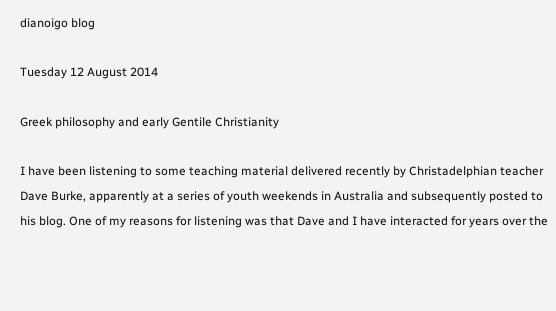dianoigo blog

Tuesday 12 August 2014

Greek philosophy and early Gentile Christianity

I have been listening to some teaching material delivered recently by Christadelphian teacher Dave Burke, apparently at a series of youth weekends in Australia and subsequently posted to his blog. One of my reasons for listening was that Dave and I have interacted for years over the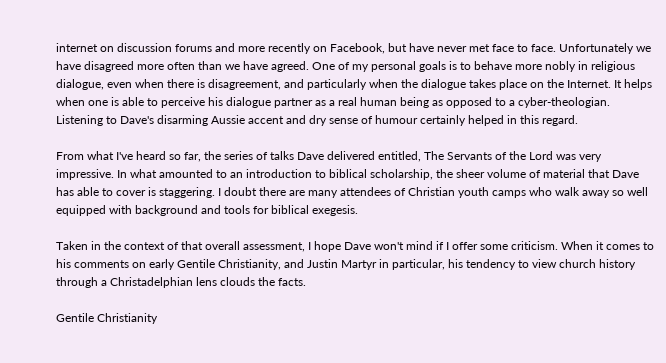internet on discussion forums and more recently on Facebook, but have never met face to face. Unfortunately we have disagreed more often than we have agreed. One of my personal goals is to behave more nobly in religious dialogue, even when there is disagreement, and particularly when the dialogue takes place on the Internet. It helps when one is able to perceive his dialogue partner as a real human being as opposed to a cyber-theologian. Listening to Dave's disarming Aussie accent and dry sense of humour certainly helped in this regard.

From what I've heard so far, the series of talks Dave delivered entitled, The Servants of the Lord was very impressive. In what amounted to an introduction to biblical scholarship, the sheer volume of material that Dave has able to cover is staggering. I doubt there are many attendees of Christian youth camps who walk away so well equipped with background and tools for biblical exegesis.

Taken in the context of that overall assessment, I hope Dave won't mind if I offer some criticism. When it comes to his comments on early Gentile Christianity, and Justin Martyr in particular, his tendency to view church history through a Christadelphian lens clouds the facts.

Gentile Christianity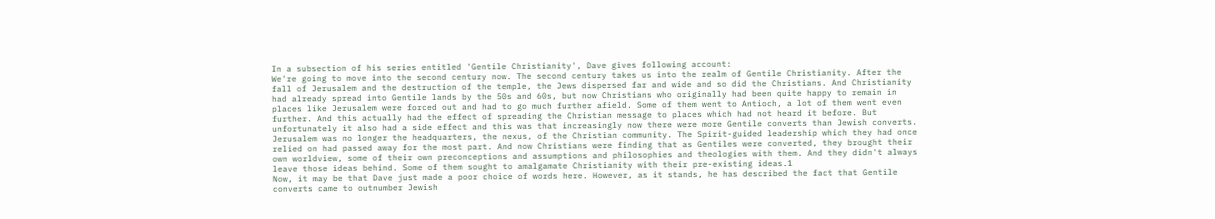In a subsection of his series entitled 'Gentile Christianity', Dave gives following account:
We're going to move into the second century now. The second century takes us into the realm of Gentile Christianity. After the fall of Jerusalem and the destruction of the temple, the Jews dispersed far and wide and so did the Christians. And Christianity had already spread into Gentile lands by the 50s and 60s, but now Christians who originally had been quite happy to remain in places like Jerusalem were forced out and had to go much further afield. Some of them went to Antioch, a lot of them went even further. And this actually had the effect of spreading the Christian message to places which had not heard it before. But unfortunately it also had a side effect and this was that increasingly now there were more Gentile converts than Jewish converts. Jerusalem was no longer the headquarters, the nexus, of the Christian community. The Spirit-guided leadership which they had once relied on had passed away for the most part. And now Christians were finding that as Gentiles were converted, they brought their own worldview, some of their own preconceptions and assumptions and philosophies and theologies with them. And they didn't always leave those ideas behind. Some of them sought to amalgamate Christianity with their pre-existing ideas.1
Now, it may be that Dave just made a poor choice of words here. However, as it stands, he has described the fact that Gentile converts came to outnumber Jewish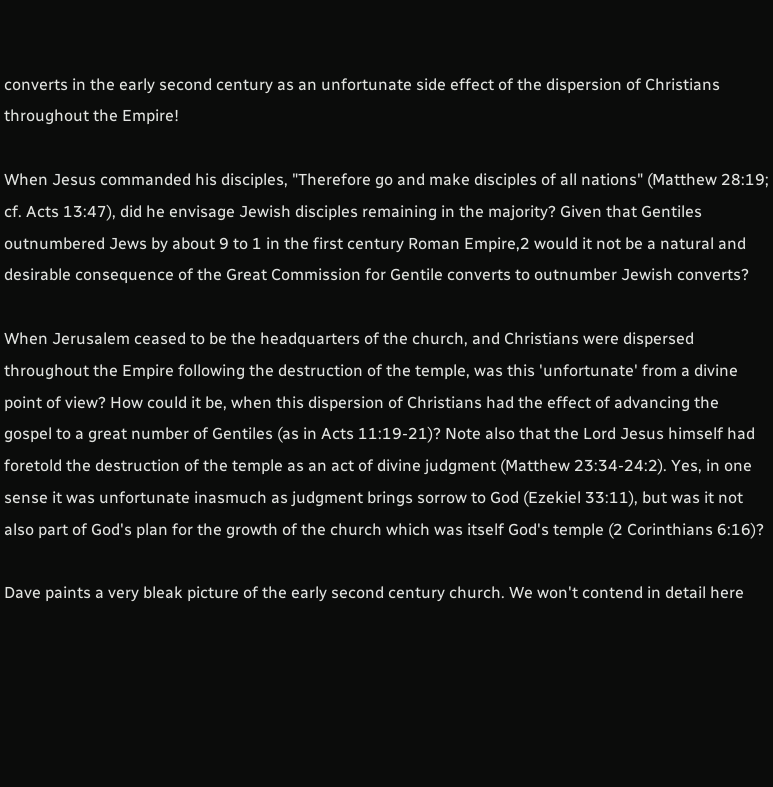converts in the early second century as an unfortunate side effect of the dispersion of Christians throughout the Empire!

When Jesus commanded his disciples, "Therefore go and make disciples of all nations" (Matthew 28:19; cf. Acts 13:47), did he envisage Jewish disciples remaining in the majority? Given that Gentiles outnumbered Jews by about 9 to 1 in the first century Roman Empire,2 would it not be a natural and desirable consequence of the Great Commission for Gentile converts to outnumber Jewish converts?

When Jerusalem ceased to be the headquarters of the church, and Christians were dispersed throughout the Empire following the destruction of the temple, was this 'unfortunate' from a divine point of view? How could it be, when this dispersion of Christians had the effect of advancing the gospel to a great number of Gentiles (as in Acts 11:19-21)? Note also that the Lord Jesus himself had foretold the destruction of the temple as an act of divine judgment (Matthew 23:34-24:2). Yes, in one sense it was unfortunate inasmuch as judgment brings sorrow to God (Ezekiel 33:11), but was it not also part of God's plan for the growth of the church which was itself God's temple (2 Corinthians 6:16)?

Dave paints a very bleak picture of the early second century church. We won't contend in detail here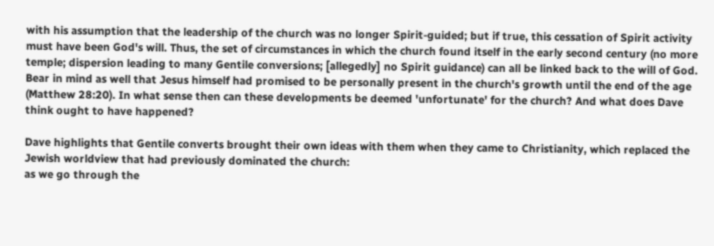with his assumption that the leadership of the church was no longer Spirit-guided; but if true, this cessation of Spirit activity must have been God's will. Thus, the set of circumstances in which the church found itself in the early second century (no more temple; dispersion leading to many Gentile conversions; [allegedly] no Spirit guidance) can all be linked back to the will of God. Bear in mind as well that Jesus himself had promised to be personally present in the church's growth until the end of the age (Matthew 28:20). In what sense then can these developments be deemed 'unfortunate' for the church? And what does Dave think ought to have happened?

Dave highlights that Gentile converts brought their own ideas with them when they came to Christianity, which replaced the Jewish worldview that had previously dominated the church:
as we go through the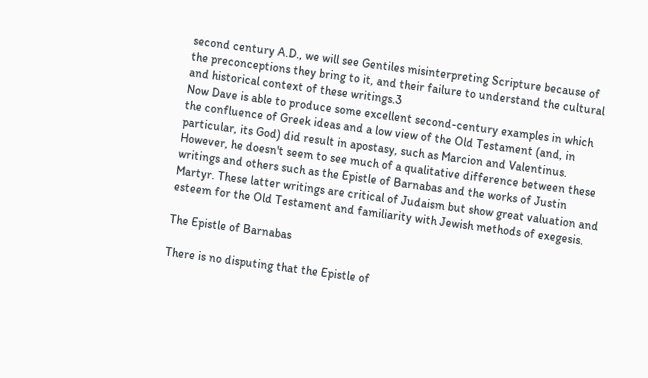second century A.D., we will see Gentiles misinterpreting Scripture because of the preconceptions they bring to it, and their failure to understand the cultural and historical context of these writings.3
Now Dave is able to produce some excellent second-century examples in which the confluence of Greek ideas and a low view of the Old Testament (and, in particular, its God) did result in apostasy, such as Marcion and Valentinus. However, he doesn't seem to see much of a qualitative difference between these writings and others such as the Epistle of Barnabas and the works of Justin Martyr. These latter writings are critical of Judaism but show great valuation and esteem for the Old Testament and familiarity with Jewish methods of exegesis.

The Epistle of Barnabas

There is no disputing that the Epistle of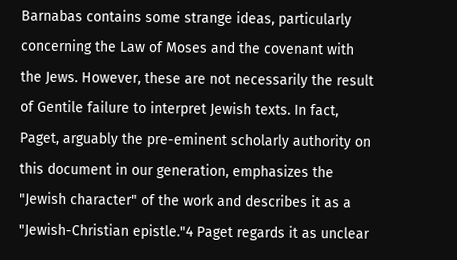Barnabas contains some strange ideas, particularly concerning the Law of Moses and the covenant with the Jews. However, these are not necessarily the result of Gentile failure to interpret Jewish texts. In fact, Paget, arguably the pre-eminent scholarly authority on this document in our generation, emphasizes the "Jewish character" of the work and describes it as a "Jewish-Christian epistle."4 Paget regards it as unclear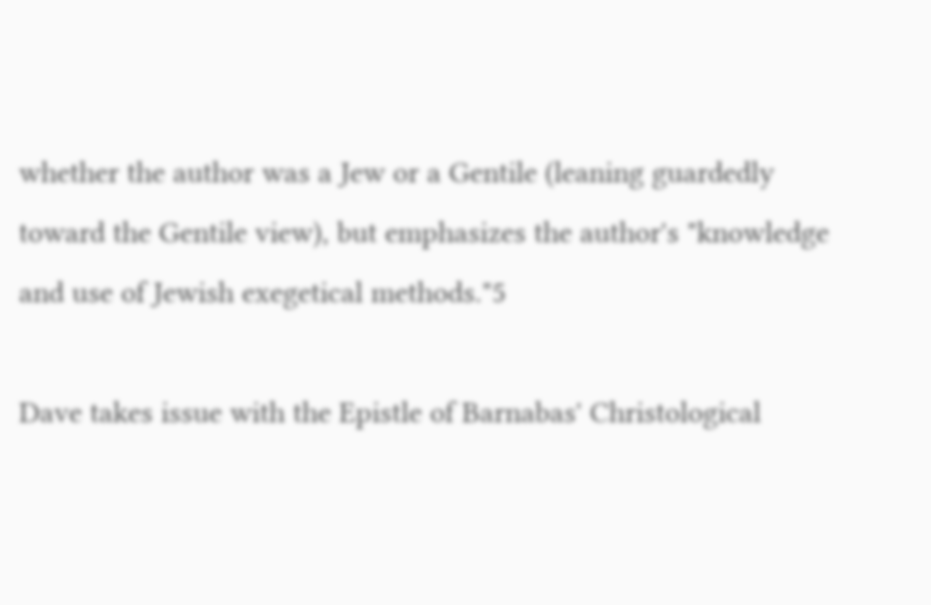whether the author was a Jew or a Gentile (leaning guardedly toward the Gentile view), but emphasizes the author's "knowledge and use of Jewish exegetical methods."5

Dave takes issue with the Epistle of Barnabas' Christological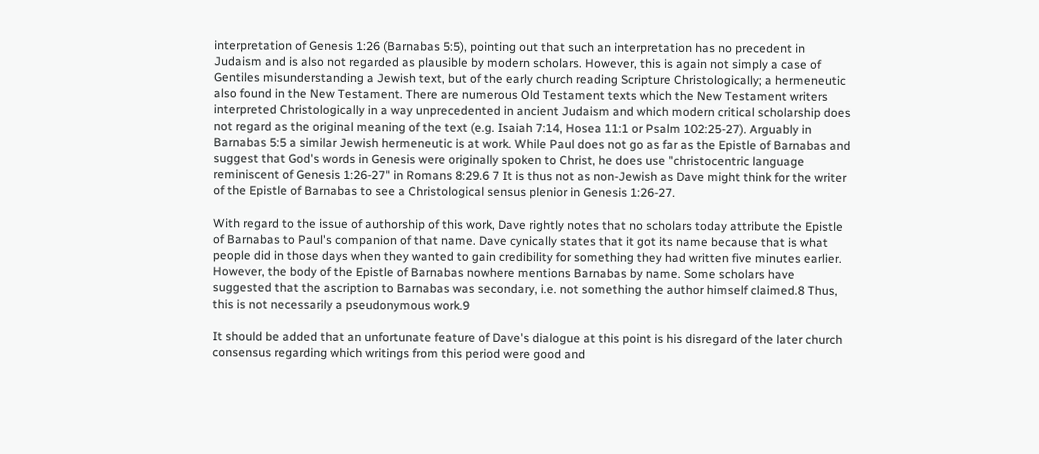interpretation of Genesis 1:26 (Barnabas 5:5), pointing out that such an interpretation has no precedent in Judaism and is also not regarded as plausible by modern scholars. However, this is again not simply a case of Gentiles misunderstanding a Jewish text, but of the early church reading Scripture Christologically; a hermeneutic also found in the New Testament. There are numerous Old Testament texts which the New Testament writers interpreted Christologically in a way unprecedented in ancient Judaism and which modern critical scholarship does not regard as the original meaning of the text (e.g. Isaiah 7:14, Hosea 11:1 or Psalm 102:25-27). Arguably in Barnabas 5:5 a similar Jewish hermeneutic is at work. While Paul does not go as far as the Epistle of Barnabas and suggest that God's words in Genesis were originally spoken to Christ, he does use "christocentric language reminiscent of Genesis 1:26-27" in Romans 8:29.6 7 It is thus not as non-Jewish as Dave might think for the writer of the Epistle of Barnabas to see a Christological sensus plenior in Genesis 1:26-27.

With regard to the issue of authorship of this work, Dave rightly notes that no scholars today attribute the Epistle of Barnabas to Paul's companion of that name. Dave cynically states that it got its name because that is what people did in those days when they wanted to gain credibility for something they had written five minutes earlier. However, the body of the Epistle of Barnabas nowhere mentions Barnabas by name. Some scholars have suggested that the ascription to Barnabas was secondary, i.e. not something the author himself claimed.8 Thus, this is not necessarily a pseudonymous work.9

It should be added that an unfortunate feature of Dave's dialogue at this point is his disregard of the later church consensus regarding which writings from this period were good and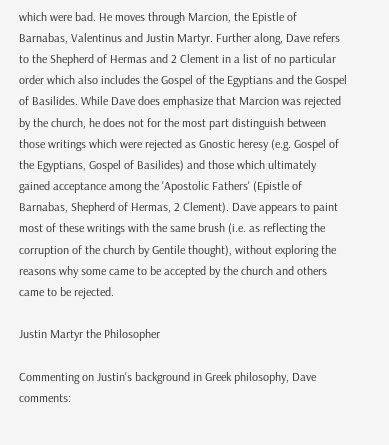which were bad. He moves through Marcion, the Epistle of Barnabas, Valentinus and Justin Martyr. Further along, Dave refers to the Shepherd of Hermas and 2 Clement in a list of no particular order which also includes the Gospel of the Egyptians and the Gospel of Basilides. While Dave does emphasize that Marcion was rejected by the church, he does not for the most part distinguish between those writings which were rejected as Gnostic heresy (e.g. Gospel of the Egyptians, Gospel of Basilides) and those which ultimately gained acceptance among the 'Apostolic Fathers' (Epistle of Barnabas, Shepherd of Hermas, 2 Clement). Dave appears to paint most of these writings with the same brush (i.e. as reflecting the corruption of the church by Gentile thought), without exploring the reasons why some came to be accepted by the church and others came to be rejected.

Justin Martyr the Philosopher

Commenting on Justin's background in Greek philosophy, Dave comments: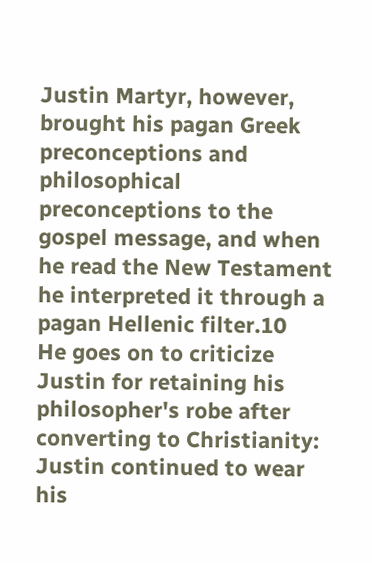Justin Martyr, however, brought his pagan Greek preconceptions and philosophical preconceptions to the gospel message, and when he read the New Testament he interpreted it through a pagan Hellenic filter.10
He goes on to criticize Justin for retaining his philosopher's robe after converting to Christianity:
Justin continued to wear his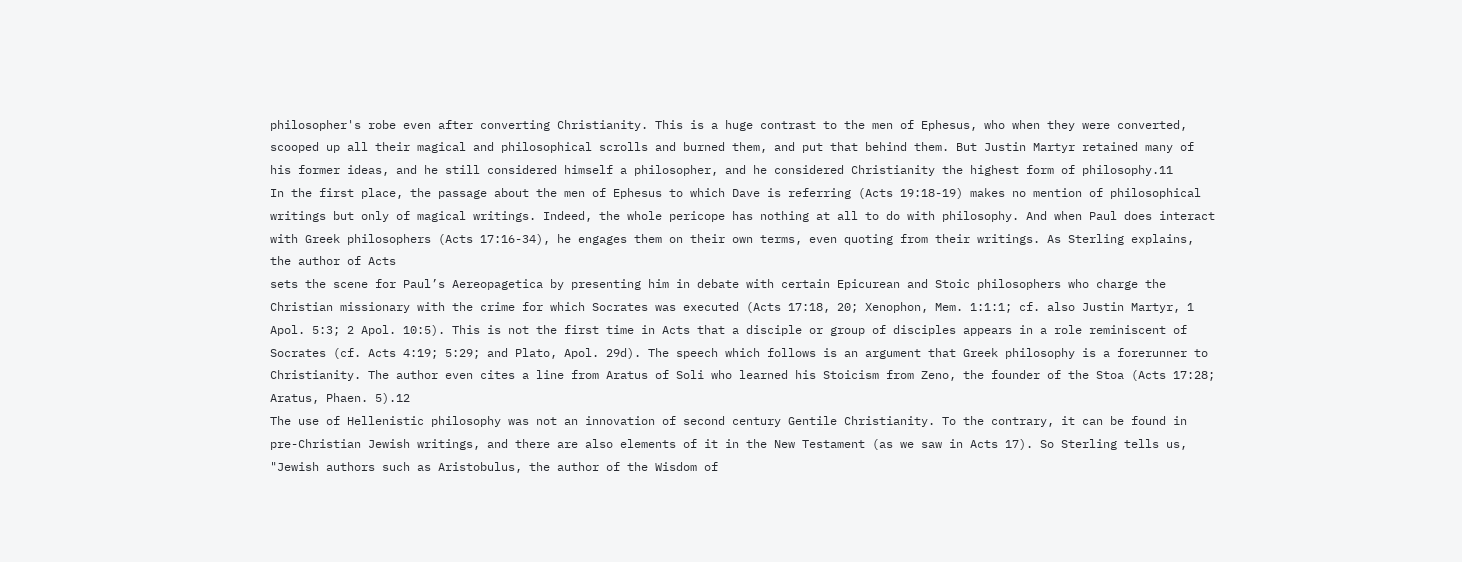philosopher's robe even after converting Christianity. This is a huge contrast to the men of Ephesus, who when they were converted, scooped up all their magical and philosophical scrolls and burned them, and put that behind them. But Justin Martyr retained many of his former ideas, and he still considered himself a philosopher, and he considered Christianity the highest form of philosophy.11
In the first place, the passage about the men of Ephesus to which Dave is referring (Acts 19:18-19) makes no mention of philosophical writings but only of magical writings. Indeed, the whole pericope has nothing at all to do with philosophy. And when Paul does interact with Greek philosophers (Acts 17:16-34), he engages them on their own terms, even quoting from their writings. As Sterling explains, the author of Acts
sets the scene for Paul’s Aereopagetica by presenting him in debate with certain Epicurean and Stoic philosophers who charge the Christian missionary with the crime for which Socrates was executed (Acts 17:18, 20; Xenophon, Mem. 1:1:1; cf. also Justin Martyr, 1 Apol. 5:3; 2 Apol. 10:5). This is not the first time in Acts that a disciple or group of disciples appears in a role reminiscent of Socrates (cf. Acts 4:19; 5:29; and Plato, Apol. 29d). The speech which follows is an argument that Greek philosophy is a forerunner to Christianity. The author even cites a line from Aratus of Soli who learned his Stoicism from Zeno, the founder of the Stoa (Acts 17:28; Aratus, Phaen. 5).12
The use of Hellenistic philosophy was not an innovation of second century Gentile Christianity. To the contrary, it can be found in pre-Christian Jewish writings, and there are also elements of it in the New Testament (as we saw in Acts 17). So Sterling tells us, "Jewish authors such as Aristobulus, the author of the Wisdom of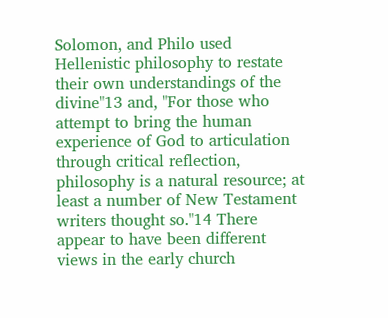Solomon, and Philo used Hellenistic philosophy to restate their own understandings of the divine"13 and, "For those who attempt to bring the human experience of God to articulation through critical reflection, philosophy is a natural resource; at least a number of New Testament writers thought so."14 There appear to have been different views in the early church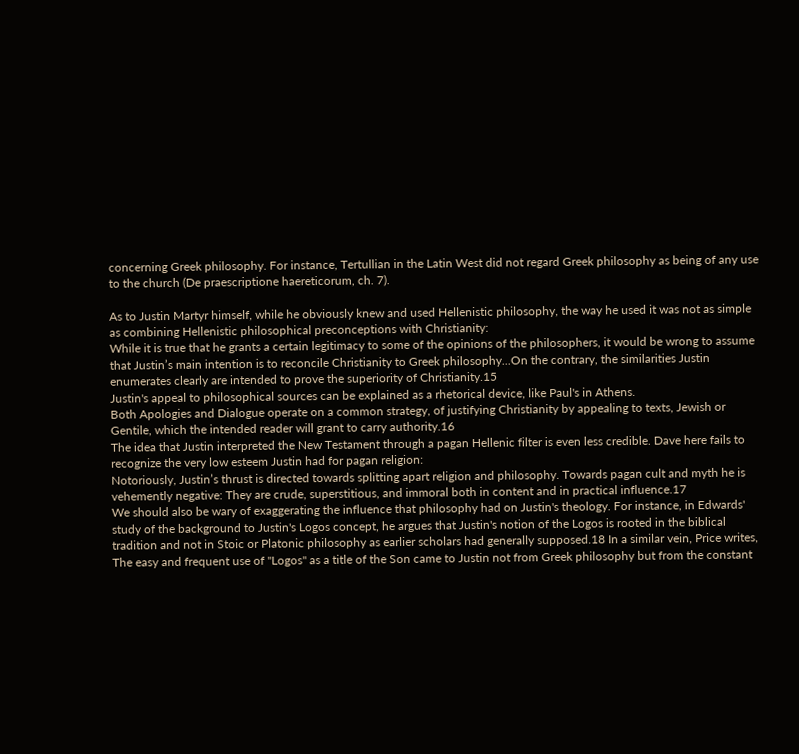concerning Greek philosophy. For instance, Tertullian in the Latin West did not regard Greek philosophy as being of any use to the church (De praescriptione haereticorum, ch. 7).

As to Justin Martyr himself, while he obviously knew and used Hellenistic philosophy, the way he used it was not as simple as combining Hellenistic philosophical preconceptions with Christianity:
While it is true that he grants a certain legitimacy to some of the opinions of the philosophers, it would be wrong to assume that Justin’s main intention is to reconcile Christianity to Greek philosophy...On the contrary, the similarities Justin enumerates clearly are intended to prove the superiority of Christianity.15
Justin's appeal to philosophical sources can be explained as a rhetorical device, like Paul's in Athens.
Both Apologies and Dialogue operate on a common strategy, of justifying Christianity by appealing to texts, Jewish or Gentile, which the intended reader will grant to carry authority.16
The idea that Justin interpreted the New Testament through a pagan Hellenic filter is even less credible. Dave here fails to recognize the very low esteem Justin had for pagan religion:
Notoriously, Justin’s thrust is directed towards splitting apart religion and philosophy. Towards pagan cult and myth he is vehemently negative: They are crude, superstitious, and immoral both in content and in practical influence.17
We should also be wary of exaggerating the influence that philosophy had on Justin's theology. For instance, in Edwards' study of the background to Justin's Logos concept, he argues that Justin's notion of the Logos is rooted in the biblical tradition and not in Stoic or Platonic philosophy as earlier scholars had generally supposed.18 In a similar vein, Price writes,
The easy and frequent use of "Logos" as a title of the Son came to Justin not from Greek philosophy but from the constant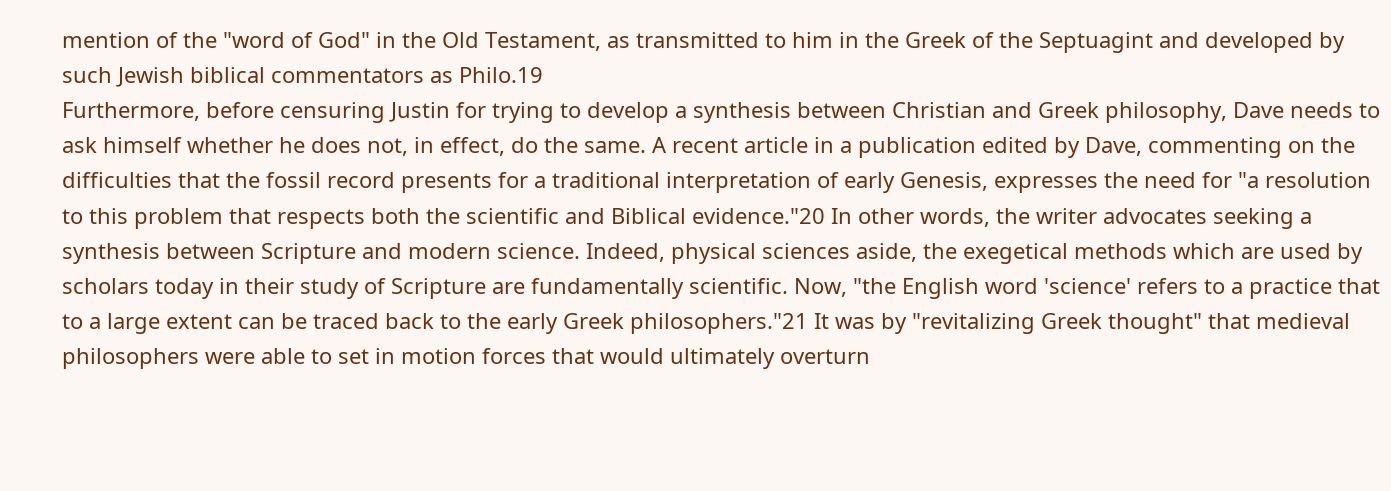mention of the "word of God" in the Old Testament, as transmitted to him in the Greek of the Septuagint and developed by such Jewish biblical commentators as Philo.19
Furthermore, before censuring Justin for trying to develop a synthesis between Christian and Greek philosophy, Dave needs to ask himself whether he does not, in effect, do the same. A recent article in a publication edited by Dave, commenting on the difficulties that the fossil record presents for a traditional interpretation of early Genesis, expresses the need for "a resolution to this problem that respects both the scientific and Biblical evidence."20 In other words, the writer advocates seeking a synthesis between Scripture and modern science. Indeed, physical sciences aside, the exegetical methods which are used by scholars today in their study of Scripture are fundamentally scientific. Now, "the English word 'science' refers to a practice that to a large extent can be traced back to the early Greek philosophers."21 It was by "revitalizing Greek thought" that medieval philosophers were able to set in motion forces that would ultimately overturn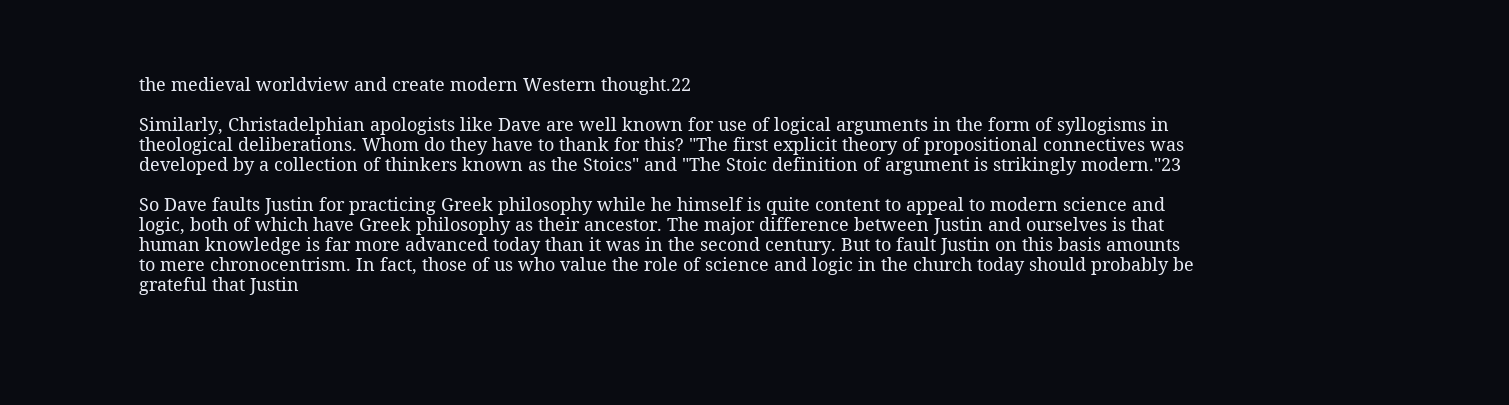the medieval worldview and create modern Western thought.22

Similarly, Christadelphian apologists like Dave are well known for use of logical arguments in the form of syllogisms in theological deliberations. Whom do they have to thank for this? "The first explicit theory of propositional connectives was developed by a collection of thinkers known as the Stoics" and "The Stoic definition of argument is strikingly modern."23

So Dave faults Justin for practicing Greek philosophy while he himself is quite content to appeal to modern science and logic, both of which have Greek philosophy as their ancestor. The major difference between Justin and ourselves is that human knowledge is far more advanced today than it was in the second century. But to fault Justin on this basis amounts to mere chronocentrism. In fact, those of us who value the role of science and logic in the church today should probably be grateful that Justin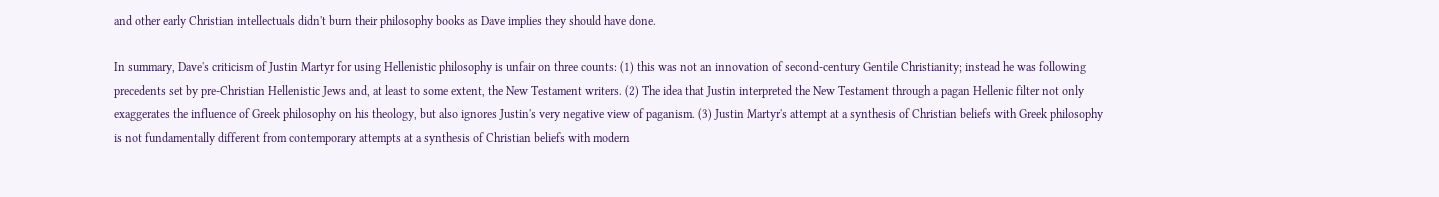and other early Christian intellectuals didn't burn their philosophy books as Dave implies they should have done.

In summary, Dave's criticism of Justin Martyr for using Hellenistic philosophy is unfair on three counts: (1) this was not an innovation of second-century Gentile Christianity; instead he was following precedents set by pre-Christian Hellenistic Jews and, at least to some extent, the New Testament writers. (2) The idea that Justin interpreted the New Testament through a pagan Hellenic filter not only exaggerates the influence of Greek philosophy on his theology, but also ignores Justin's very negative view of paganism. (3) Justin Martyr's attempt at a synthesis of Christian beliefs with Greek philosophy is not fundamentally different from contemporary attempts at a synthesis of Christian beliefs with modern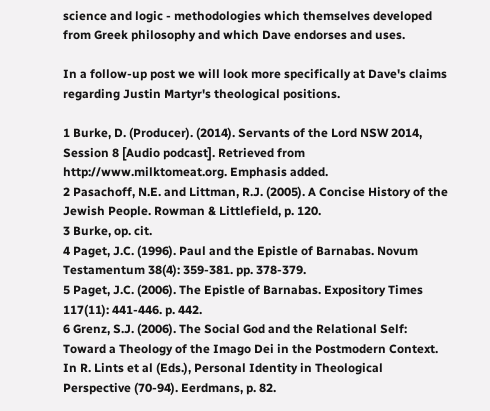science and logic - methodologies which themselves developed from Greek philosophy and which Dave endorses and uses.

In a follow-up post we will look more specifically at Dave's claims regarding Justin Martyr's theological positions.

1 Burke, D. (Producer). (2014). Servants of the Lord NSW 2014, Session 8 [Audio podcast]. Retrieved from http://www.milktomeat.org. Emphasis added.
2 Pasachoff, N.E. and Littman, R.J. (2005). A Concise History of the Jewish People. Rowman & Littlefield, p. 120.
3 Burke, op. cit.
4 Paget, J.C. (1996). Paul and the Epistle of Barnabas. Novum Testamentum 38(4): 359-381. pp. 378-379.
5 Paget, J.C. (2006). The Epistle of Barnabas. Expository Times 117(11): 441-446. p. 442.
6 Grenz, S.J. (2006). The Social God and the Relational Self: Toward a Theology of the Imago Dei in the Postmodern Context. In R. Lints et al (Eds.), Personal Identity in Theological Perspective (70-94). Eerdmans, p. 82.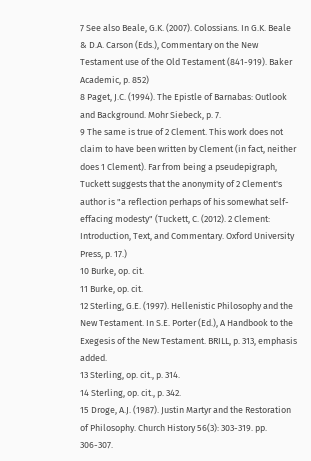7 See also Beale, G.K. (2007). Colossians. In G.K. Beale & D.A. Carson (Eds.), Commentary on the New Testament use of the Old Testament (841-919). Baker Academic, p. 852)
8 Paget, J.C. (1994). The Epistle of Barnabas: Outlook and Background. Mohr Siebeck, p. 7.
9 The same is true of 2 Clement. This work does not claim to have been written by Clement (in fact, neither does 1 Clement). Far from being a pseudepigraph, Tuckett suggests that the anonymity of 2 Clement's author is "a reflection perhaps of his somewhat self-effacing modesty" (Tuckett, C. (2012). 2 Clement: Introduction, Text, and Commentary. Oxford University Press, p. 17.)
10 Burke, op. cit.
11 Burke, op. cit.
12 Sterling, G.E. (1997). Hellenistic Philosophy and the New Testament. In S.E. Porter (Ed.), A Handbook to the Exegesis of the New Testament. BRILL, p. 313, emphasis added.
13 Sterling, op. cit., p. 314.
14 Sterling, op. cit., p. 342.
15 Droge, A.J. (1987). Justin Martyr and the Restoration of Philosophy. Church History 56(3): 303-319. pp. 306-307.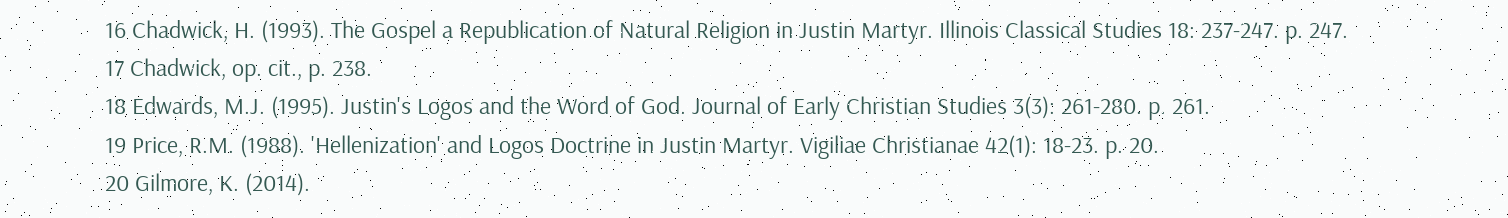16 Chadwick, H. (1993). The Gospel a Republication of Natural Religion in Justin Martyr. Illinois Classical Studies 18: 237-247. p. 247.
17 Chadwick, op. cit., p. 238.
18 Edwards, M.J. (1995). Justin's Logos and the Word of God. Journal of Early Christian Studies 3(3): 261-280. p. 261.
19 Price, R.M. (1988). 'Hellenization' and Logos Doctrine in Justin Martyr. Vigiliae Christianae 42(1): 18-23. p. 20.
20 Gilmore, K. (2014).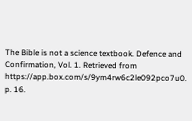The Bible is not a science textbook. Defence and Confirmation, Vol. 1. Retrieved from https://app.box.com/s/9ym4rw6c2le092pco7u0. p. 16.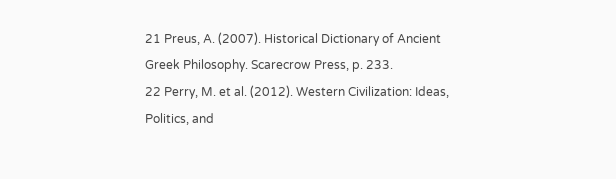21 Preus, A. (2007). Historical Dictionary of Ancient Greek Philosophy. Scarecrow Press, p. 233.
22 Perry, M. et al. (2012). Western Civilization: Ideas, Politics, and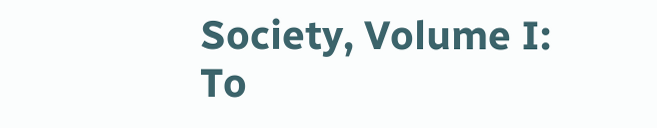Society, Volume I: To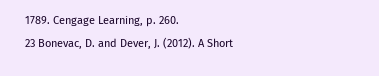1789. Cengage Learning, p. 260.
23 Bonevac, D. and Dever, J. (2012). A Short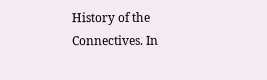History of the Connectives. In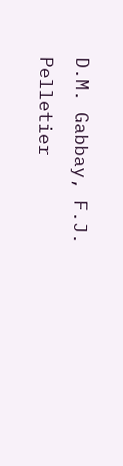D.M. Gabbay, F.J. Pelletier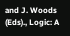and J. Woods (Eds)., Logic: A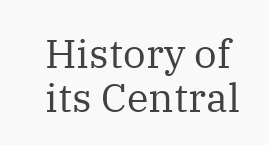History of its Central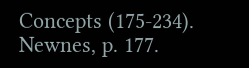Concepts (175-234). Newnes, p. 177.